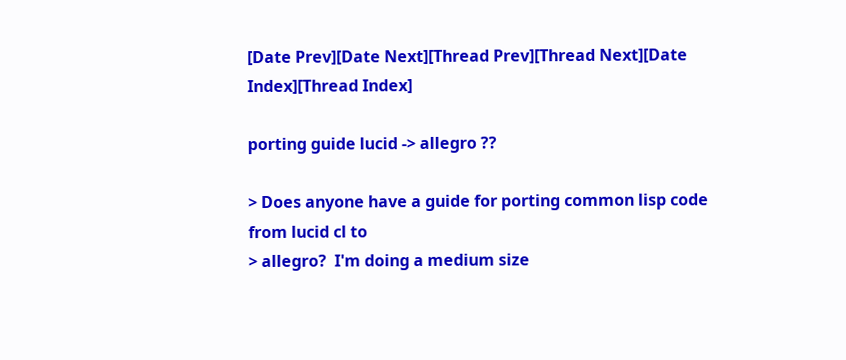[Date Prev][Date Next][Thread Prev][Thread Next][Date Index][Thread Index]

porting guide lucid -> allegro ??

> Does anyone have a guide for porting common lisp code from lucid cl to
> allegro?  I'm doing a medium size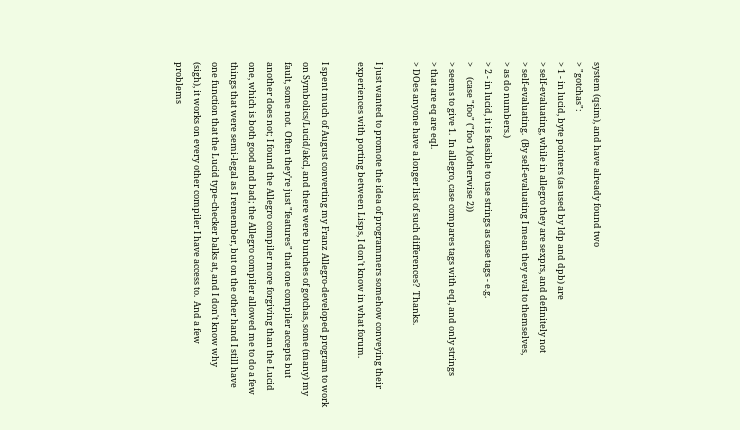system (qsim), and have already found two
> "gotchas":
> 1 - in lucid, byte pointers (as used by ldp and dpb) are
> self-evaluating, while in allegro they are sexprs, and definitely not
> self-evaluating.  (By self-evaluating I mean they eval to themselves,
> as do numbers.)
> 2 - in lucid, it is feasible to use strings as case tags - e.g.
>     (case "foo" ("foo 1)(otherwise 2))
> seems to give 1.  In allegro, case compares tags with eql, and only strings
> that are eq are eql.
> DOes anyone have a longer list of such differences?  Thanks.

I just wanted to promote the idea of programmers somehow conveying their
experiences with porting between Lisps, I don't know in what forum.

I spent much of August converting my Franz Allegro-developed program to work
on Symbolics/Lucid/akcl, and there were bunches of gotchas, some (many) my
fault, some not.  Often they're just "features" that one compiler accepts but
another does not; I found the Allegro compiler more forgiving than the Lucid
one, which is both good and bad; the Allegro compiler allowed me to do a few
things that were semi-legal as I remember, but on the other hand I still have
one function that the Lucid type-checker balks at, and I don't know why
(sigh), it works on every other compiler I have access to.  And a few
problems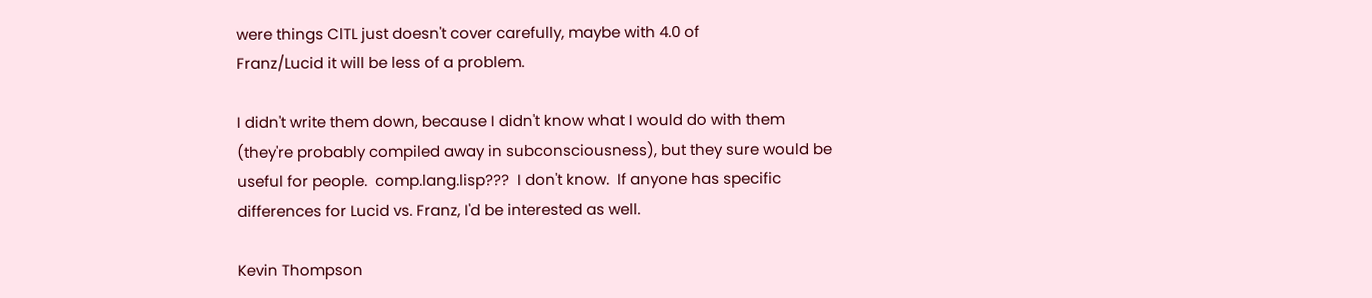were things ClTL just doesn't cover carefully, maybe with 4.0 of
Franz/Lucid it will be less of a problem.

I didn't write them down, because I didn't know what I would do with them
(they're probably compiled away in subconsciousness), but they sure would be
useful for people.  comp.lang.lisp???  I don't know.  If anyone has specific
differences for Lucid vs. Franz, I'd be interested as well.

Kevin Thompson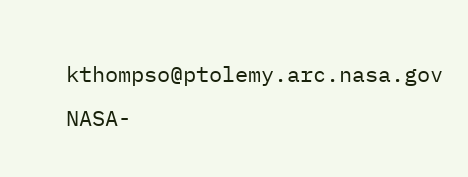kthompso@ptolemy.arc.nasa.gov     NASA-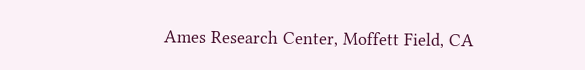Ames Research Center, Moffett Field, CA